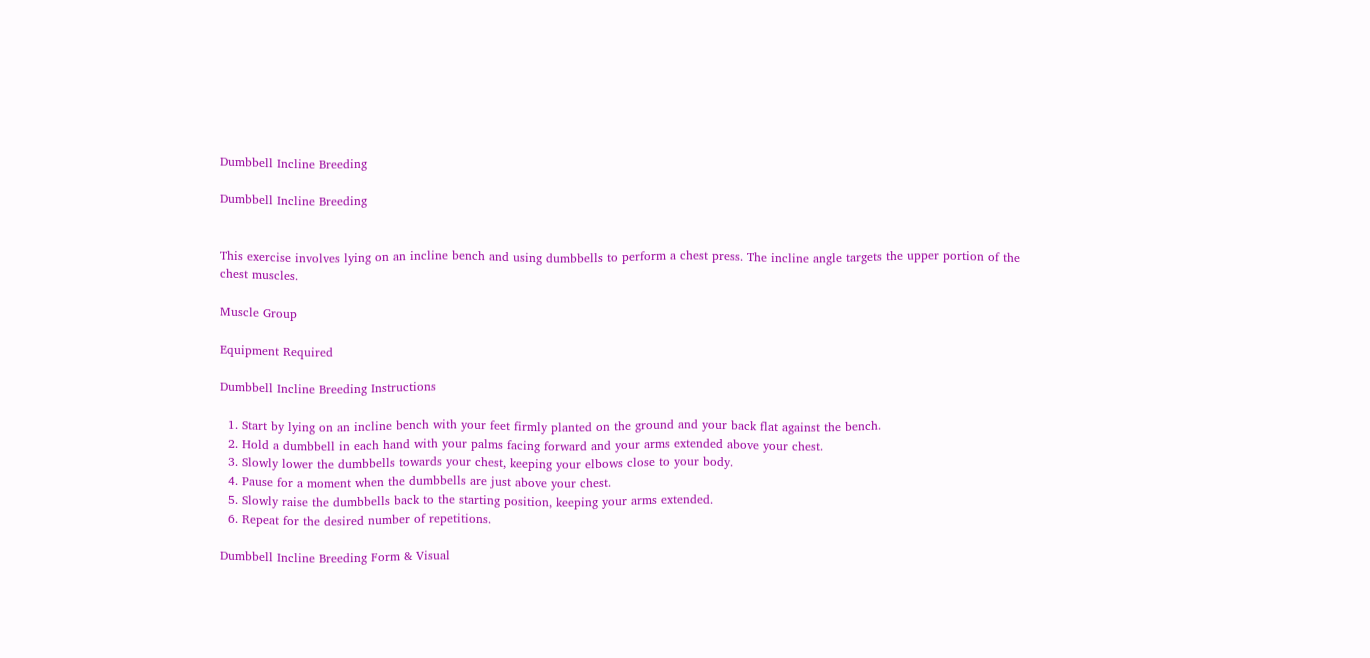Dumbbell Incline Breeding

Dumbbell Incline Breeding


This exercise involves lying on an incline bench and using dumbbells to perform a chest press. The incline angle targets the upper portion of the chest muscles.

Muscle Group

Equipment Required

Dumbbell Incline Breeding Instructions

  1. Start by lying on an incline bench with your feet firmly planted on the ground and your back flat against the bench.
  2. Hold a dumbbell in each hand with your palms facing forward and your arms extended above your chest.
  3. Slowly lower the dumbbells towards your chest, keeping your elbows close to your body.
  4. Pause for a moment when the dumbbells are just above your chest.
  5. Slowly raise the dumbbells back to the starting position, keeping your arms extended.
  6. Repeat for the desired number of repetitions.

Dumbbell Incline Breeding Form & Visual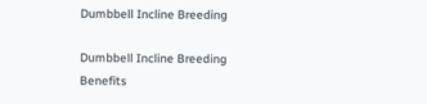Dumbbell Incline Breeding

Dumbbell Incline Breeding Benefits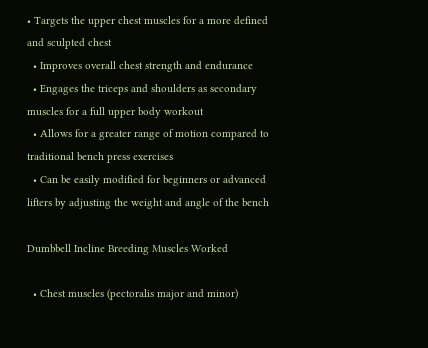• Targets the upper chest muscles for a more defined and sculpted chest
  • Improves overall chest strength and endurance
  • Engages the triceps and shoulders as secondary muscles for a full upper body workout
  • Allows for a greater range of motion compared to traditional bench press exercises
  • Can be easily modified for beginners or advanced lifters by adjusting the weight and angle of the bench

Dumbbell Incline Breeding Muscles Worked

  • Chest muscles (pectoralis major and minor)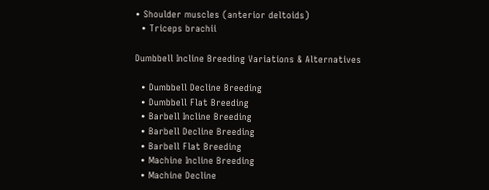• Shoulder muscles (anterior deltoids)
  • Triceps brachii

Dumbbell Incline Breeding Variations & Alternatives

  • Dumbbell Decline Breeding
  • Dumbbell Flat Breeding
  • Barbell Incline Breeding
  • Barbell Decline Breeding
  • Barbell Flat Breeding
  • Machine Incline Breeding
  • Machine Decline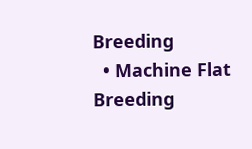Breeding
  • Machine Flat Breeding